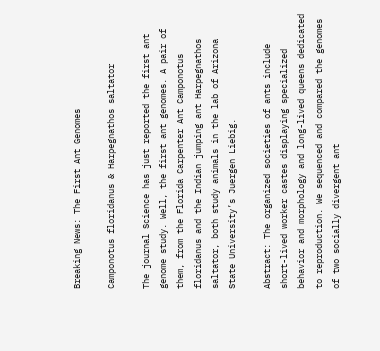Breaking News: The First Ant Genomes

Camponotus floridanus & Harpegnathos saltator

The journal Science has just reported the first ant genome study. Well, the first ant genomes. A pair of them, from the Florida Carpenter Ant Camponotus floridanus and the Indian jumping ant Harpegnathos saltator, both study animals in the lab of Arizona State University’s Juergen Liebig.

Abstract: The organized societies of ants include short-lived worker castes displaying specialized behavior and morphology and long-lived queens dedicated to reproduction. We sequenced and compared the genomes of two socially divergent ant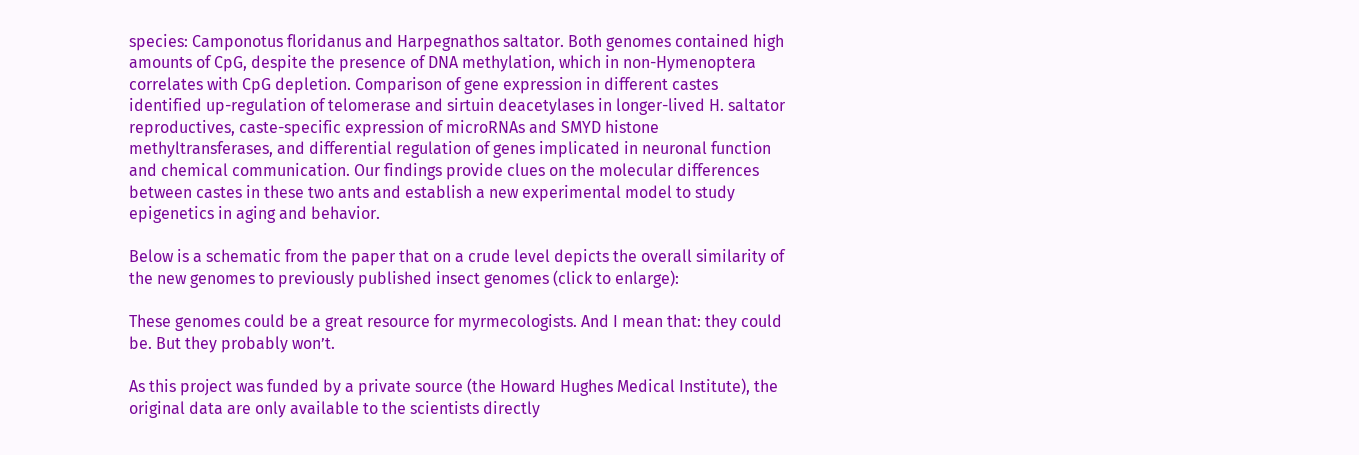species: Camponotus floridanus and Harpegnathos saltator. Both genomes contained high amounts of CpG, despite the presence of DNA methylation, which in non-Hymenoptera correlates with CpG depletion. Comparison of gene expression in different castes identified up-regulation of telomerase and sirtuin deacetylases in longer-lived H. saltator reproductives, caste-specific expression of microRNAs and SMYD histone methyltransferases, and differential regulation of genes implicated in neuronal function and chemical communication. Our findings provide clues on the molecular differences between castes in these two ants and establish a new experimental model to study epigenetics in aging and behavior.

Below is a schematic from the paper that on a crude level depicts the overall similarity of the new genomes to previously published insect genomes (click to enlarge):

These genomes could be a great resource for myrmecologists. And I mean that: they could be. But they probably won’t.

As this project was funded by a private source (the Howard Hughes Medical Institute), the original data are only available to the scientists directly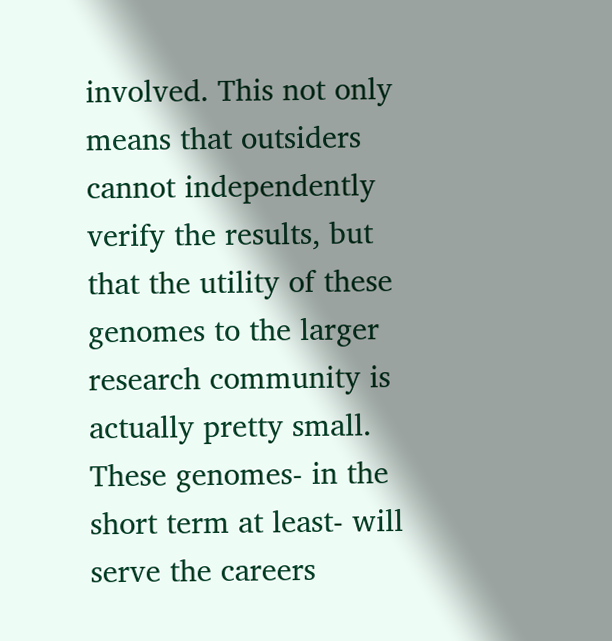involved. This not only means that outsiders cannot independently verify the results, but that the utility of these genomes to the larger research community is actually pretty small. These genomes- in the short term at least- will serve the careers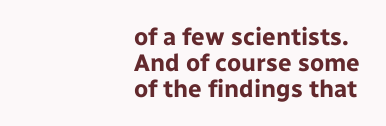of a few scientists. And of course some of the findings that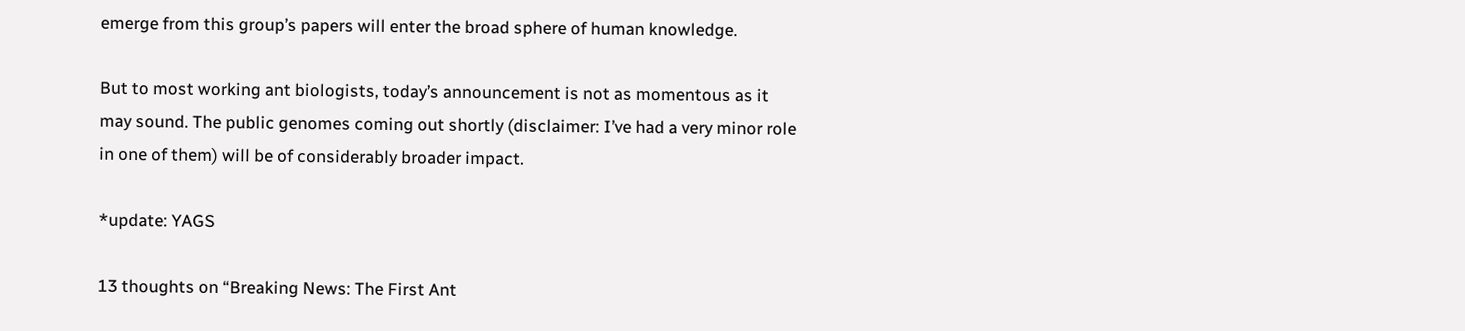emerge from this group’s papers will enter the broad sphere of human knowledge.

But to most working ant biologists, today’s announcement is not as momentous as it may sound. The public genomes coming out shortly (disclaimer: I’ve had a very minor role in one of them) will be of considerably broader impact.

*update: YAGS

13 thoughts on “Breaking News: The First Ant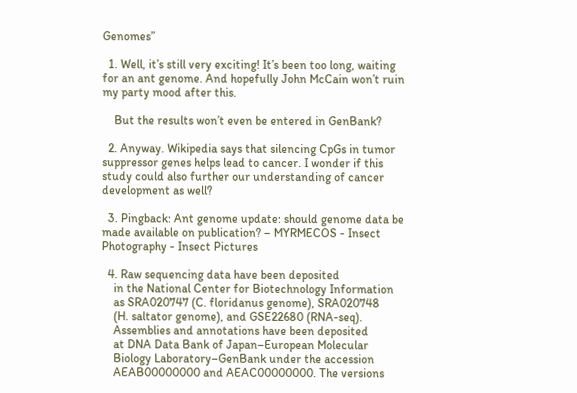Genomes”

  1. Well, it’s still very exciting! It’s been too long, waiting for an ant genome. And hopefully John McCain won’t ruin my party mood after this.

    But the results won’t even be entered in GenBank?

  2. Anyway. Wikipedia says that silencing CpGs in tumor suppressor genes helps lead to cancer. I wonder if this study could also further our understanding of cancer development as well?

  3. Pingback: Ant genome update: should genome data be made available on publication? – MYRMECOS - Insect Photography - Insect Pictures

  4. Raw sequencing data have been deposited
    in the National Center for Biotechnology Information
    as SRA020747 (C. floridanus genome), SRA020748
    (H. saltator genome), and GSE22680 (RNA-seq).
    Assemblies and annotations have been deposited
    at DNA Data Bank of Japan–European Molecular
    Biology Laboratory–GenBank under the accession
    AEAB00000000 and AEAC00000000. The versions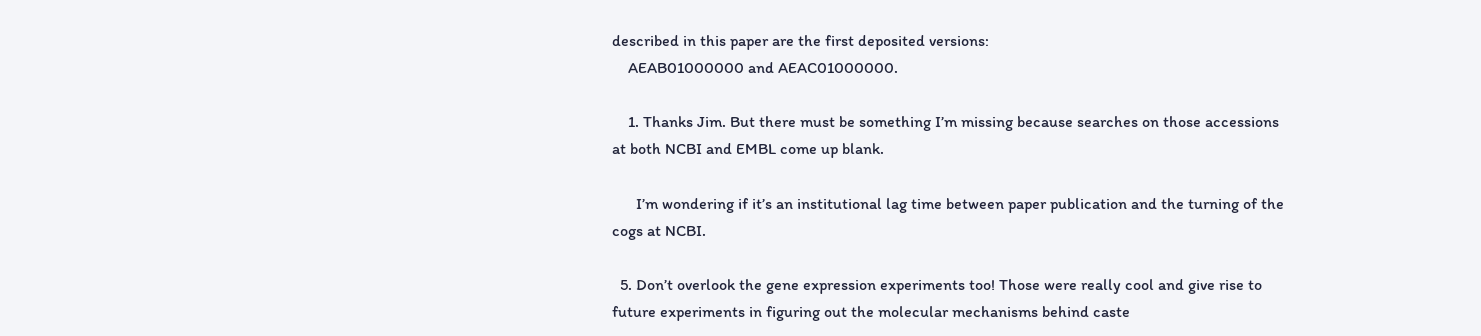described in this paper are the first deposited versions:
    AEAB01000000 and AEAC01000000.

    1. Thanks Jim. But there must be something I’m missing because searches on those accessions at both NCBI and EMBL come up blank.

      I’m wondering if it’s an institutional lag time between paper publication and the turning of the cogs at NCBI.

  5. Don’t overlook the gene expression experiments too! Those were really cool and give rise to future experiments in figuring out the molecular mechanisms behind caste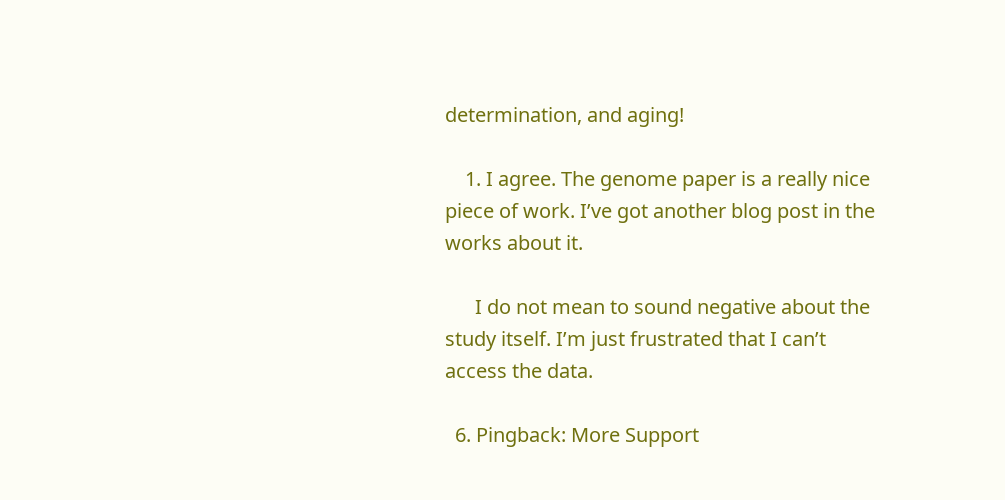determination, and aging!

    1. I agree. The genome paper is a really nice piece of work. I’ve got another blog post in the works about it.

      I do not mean to sound negative about the study itself. I’m just frustrated that I can’t access the data.

  6. Pingback: More Support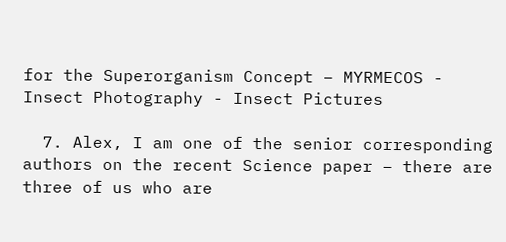for the Superorganism Concept – MYRMECOS - Insect Photography - Insect Pictures

  7. Alex, I am one of the senior corresponding authors on the recent Science paper – there are three of us who are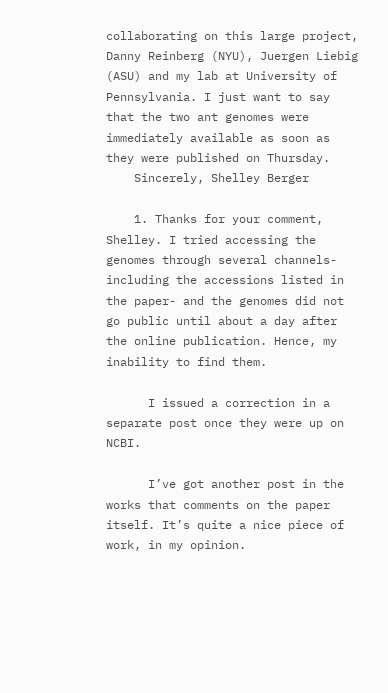collaborating on this large project, Danny Reinberg (NYU), Juergen Liebig (ASU) and my lab at University of Pennsylvania. I just want to say that the two ant genomes were immediately available as soon as they were published on Thursday.
    Sincerely, Shelley Berger

    1. Thanks for your comment, Shelley. I tried accessing the genomes through several channels-including the accessions listed in the paper- and the genomes did not go public until about a day after the online publication. Hence, my inability to find them.

      I issued a correction in a separate post once they were up on NCBI.

      I’ve got another post in the works that comments on the paper itself. It’s quite a nice piece of work, in my opinion.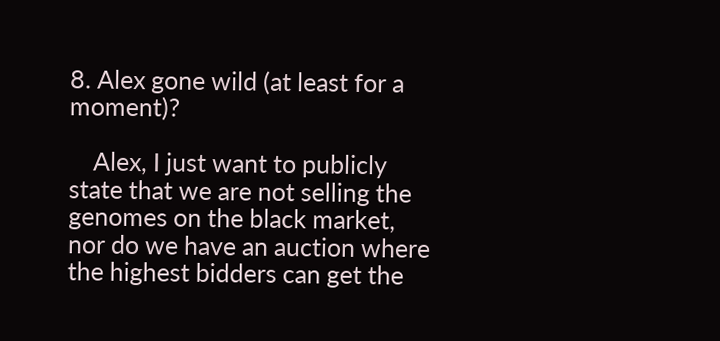8. Alex gone wild (at least for a moment)?

    Alex, I just want to publicly state that we are not selling the genomes on the black market, nor do we have an auction where the highest bidders can get the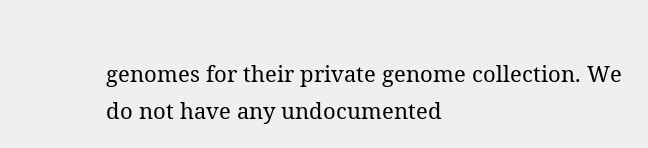genomes for their private genome collection. We do not have any undocumented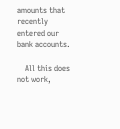amounts that recently entered our bank accounts.

    All this does not work,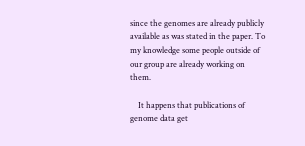since the genomes are already publicly available as was stated in the paper. To my knowledge some people outside of our group are already working on them.

    It happens that publications of genome data get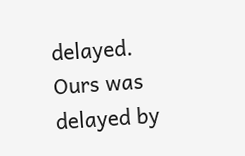delayed. Ours was delayed by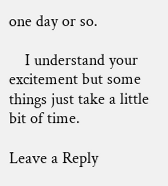one day or so.

    I understand your excitement but some things just take a little bit of time.

Leave a Reply